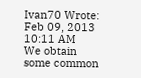Ivan70 Wrote:
Feb 09, 2013 10:11 AM
We obtain some common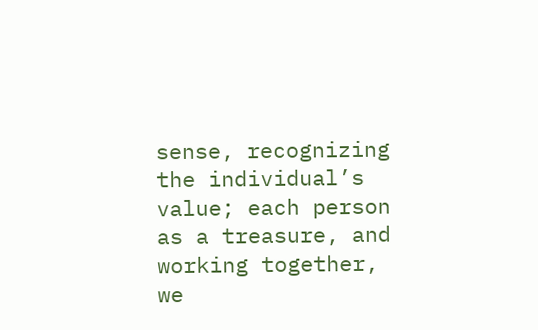sense, recognizing the individual’s value; each person as a treasure, and working together, we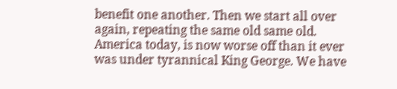benefit one another. Then we start all over again, repeating the same old same old. America today, is now worse off than it ever was under tyrannical King George. We have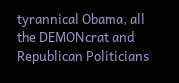tyrannical Obama, all the DEMONcrat and Republican Politicians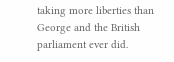taking more liberties than George and the British parliament ever did.